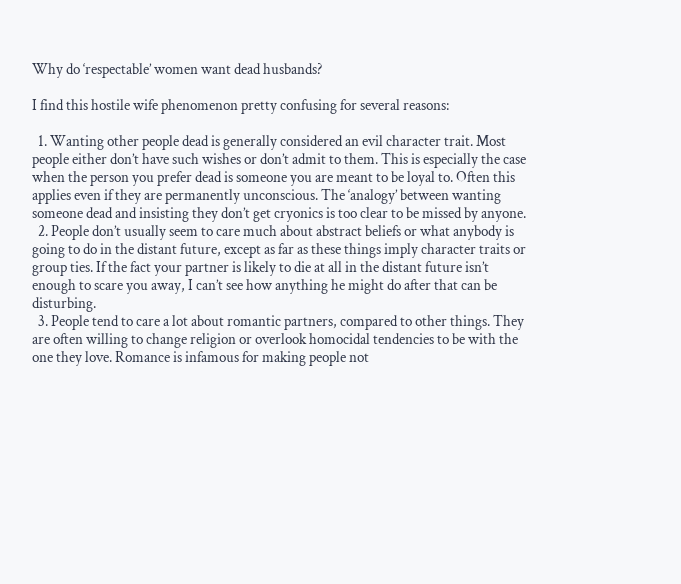Why do ‘respectable’ women want dead husbands?

I find this hostile wife phenomenon pretty confusing for several reasons:

  1. Wanting other people dead is generally considered an evil character trait. Most people either don’t have such wishes or don’t admit to them. This is especially the case when the person you prefer dead is someone you are meant to be loyal to. Often this applies even if they are permanently unconscious. The ‘analogy’ between wanting someone dead and insisting they don’t get cryonics is too clear to be missed by anyone.
  2. People don’t usually seem to care much about abstract beliefs or what anybody is going to do in the distant future, except as far as these things imply character traits or group ties. If the fact your partner is likely to die at all in the distant future isn’t enough to scare you away, I can’t see how anything he might do after that can be disturbing.
  3. People tend to care a lot about romantic partners, compared to other things. They are often willing to change religion or overlook homocidal tendencies to be with the one they love. Romance is infamous for making people not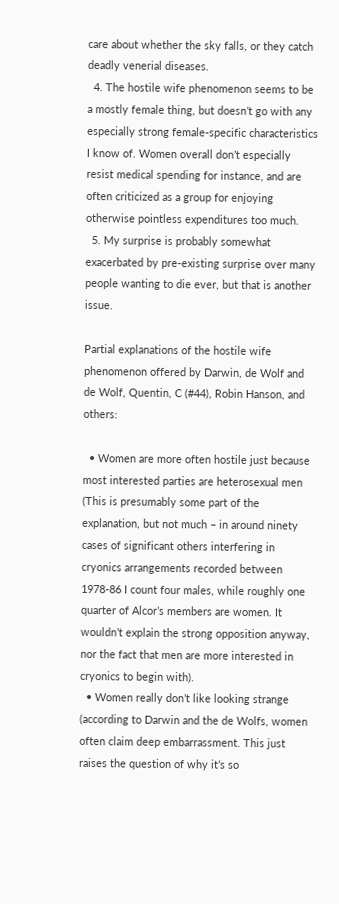care about whether the sky falls, or they catch deadly venerial diseases.
  4. The hostile wife phenomenon seems to be a mostly female thing, but doesn’t go with any especially strong female-specific characteristics I know of. Women overall don’t especially resist medical spending for instance, and are often criticized as a group for enjoying otherwise pointless expenditures too much.
  5. My surprise is probably somewhat exacerbated by pre-existing surprise over many people wanting to die ever, but that is another issue.

Partial explanations of the hostile wife phenomenon offered by Darwin, de Wolf and de Wolf, Quentin, C (#44), Robin Hanson, and others:

  • Women are more often hostile just because most interested parties are heterosexual men (This is presumably some part of the explanation, but not much – in around ninety cases of significant others interfering in cryonics arrangements recorded between 1978-86 I count four males, while roughly one quarter of Alcor’s members are women. It wouldn’t explain the strong opposition anyway, nor the fact that men are more interested in cryonics to begin with).
  • Women really don’t like looking strange (according to Darwin and the de Wolfs, women often claim deep embarrassment. This just raises the question of why it’s so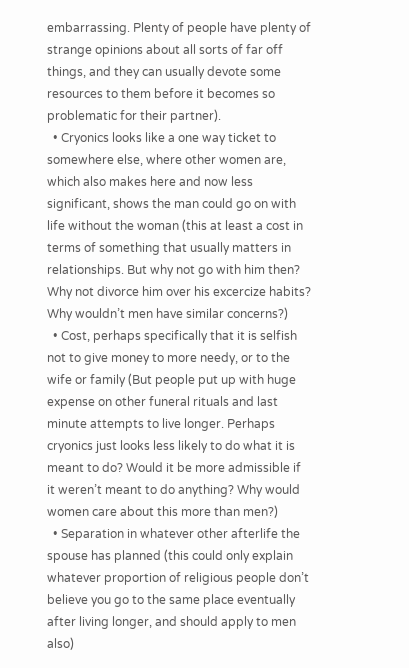embarrassing. Plenty of people have plenty of strange opinions about all sorts of far off things, and they can usually devote some resources to them before it becomes so problematic for their partner).
  • Cryonics looks like a one way ticket to somewhere else, where other women are, which also makes here and now less significant, shows the man could go on with life without the woman (this at least a cost in terms of something that usually matters in relationships. But why not go with him then? Why not divorce him over his excercize habits? Why wouldn’t men have similar concerns?)
  • Cost, perhaps specifically that it is selfish not to give money to more needy, or to the wife or family (But people put up with huge expense on other funeral rituals and last minute attempts to live longer. Perhaps cryonics just looks less likely to do what it is meant to do? Would it be more admissible if it weren’t meant to do anything? Why would women care about this more than men?)
  • Separation in whatever other afterlife the spouse has planned (this could only explain whatever proportion of religious people don’t believe you go to the same place eventually after living longer, and should apply to men also)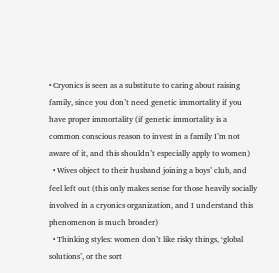• Cryonics is seen as a substitute to caring about raising family, since you don’t need genetic immortality if you have proper immortality (if genetic immortality is a common conscious reason to invest in a family I’m not aware of it, and this shouldn’t especially apply to women)
  • Wives object to their husband joining a boys’ club, and feel left out (this only makes sense for those heavily socially involved in a cryonics organization, and I understand this phenomenon is much broader)
  • Thinking styles: women don’t like risky things, ‘global solutions’, or the sort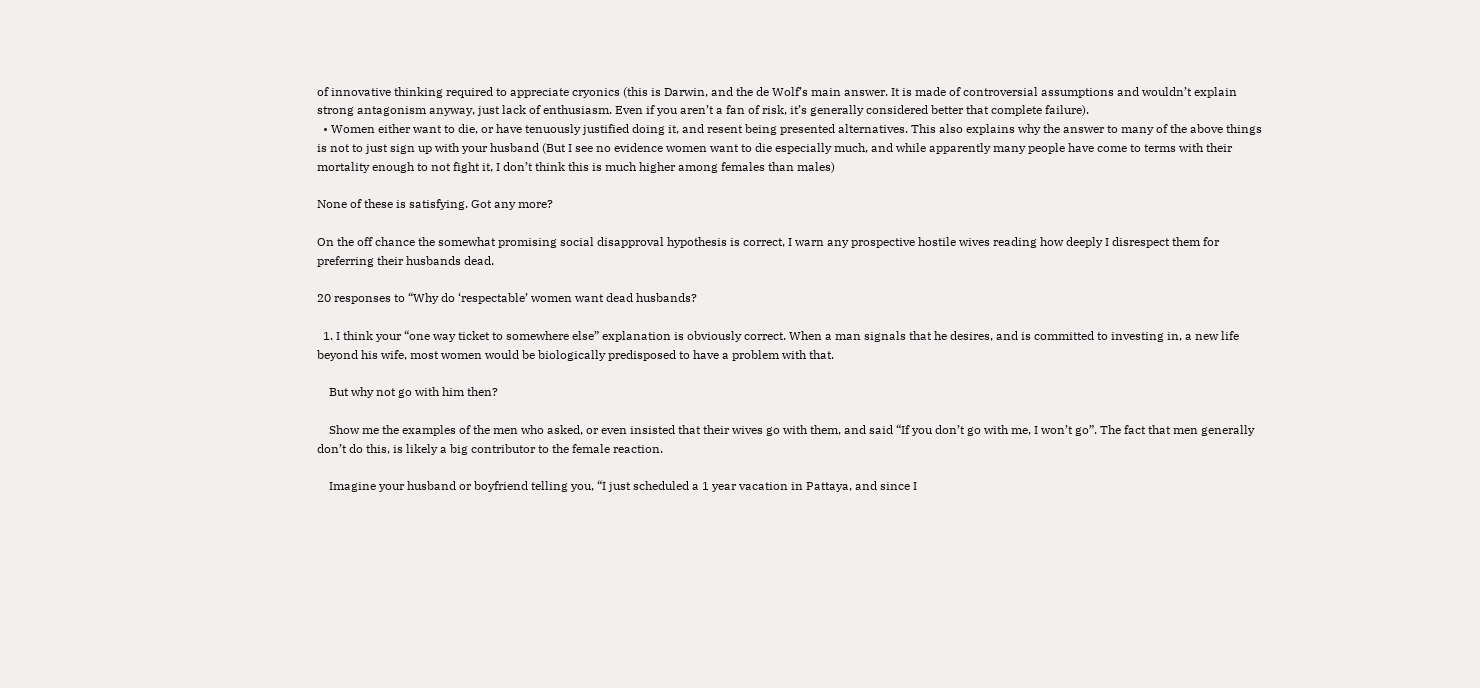of innovative thinking required to appreciate cryonics (this is Darwin, and the de Wolf’s main answer. It is made of controversial assumptions and wouldn’t explain strong antagonism anyway, just lack of enthusiasm. Even if you aren’t a fan of risk, it’s generally considered better that complete failure).
  • Women either want to die, or have tenuously justified doing it, and resent being presented alternatives. This also explains why the answer to many of the above things is not to just sign up with your husband (But I see no evidence women want to die especially much, and while apparently many people have come to terms with their mortality enough to not fight it, I don’t think this is much higher among females than males)

None of these is satisfying. Got any more?

On the off chance the somewhat promising social disapproval hypothesis is correct, I warn any prospective hostile wives reading how deeply I disrespect them for preferring their husbands dead.

20 responses to “Why do ‘respectable’ women want dead husbands?

  1. I think your “one way ticket to somewhere else” explanation is obviously correct. When a man signals that he desires, and is committed to investing in, a new life beyond his wife, most women would be biologically predisposed to have a problem with that.

    But why not go with him then?

    Show me the examples of the men who asked, or even insisted that their wives go with them, and said “If you don’t go with me, I won’t go”. The fact that men generally don’t do this, is likely a big contributor to the female reaction.

    Imagine your husband or boyfriend telling you, “I just scheduled a 1 year vacation in Pattaya, and since I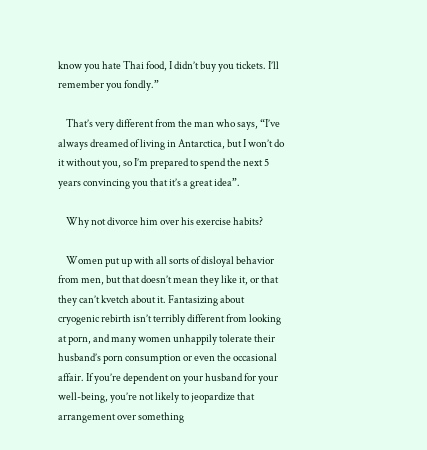know you hate Thai food, I didn’t buy you tickets. I’ll remember you fondly.”

    That’s very different from the man who says, “I’ve always dreamed of living in Antarctica, but I won’t do it without you, so I’m prepared to spend the next 5 years convincing you that it’s a great idea”.

    Why not divorce him over his exercise habits?

    Women put up with all sorts of disloyal behavior from men, but that doesn’t mean they like it, or that they can’t kvetch about it. Fantasizing about cryogenic rebirth isn’t terribly different from looking at porn, and many women unhappily tolerate their husband’s porn consumption or even the occasional affair. If you’re dependent on your husband for your well-being, you’re not likely to jeopardize that arrangement over something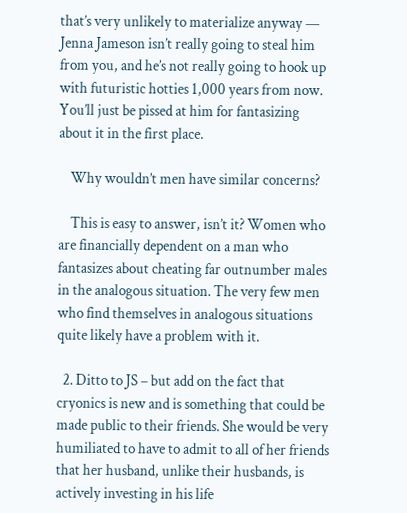that’s very unlikely to materialize anyway — Jenna Jameson isn’t really going to steal him from you, and he’s not really going to hook up with futuristic hotties 1,000 years from now. You’ll just be pissed at him for fantasizing about it in the first place.

    Why wouldn’t men have similar concerns?

    This is easy to answer, isn’t it? Women who are financially dependent on a man who fantasizes about cheating far outnumber males in the analogous situation. The very few men who find themselves in analogous situations quite likely have a problem with it.

  2. Ditto to JS – but add on the fact that cryonics is new and is something that could be made public to their friends. She would be very humiliated to have to admit to all of her friends that her husband, unlike their husbands, is actively investing in his life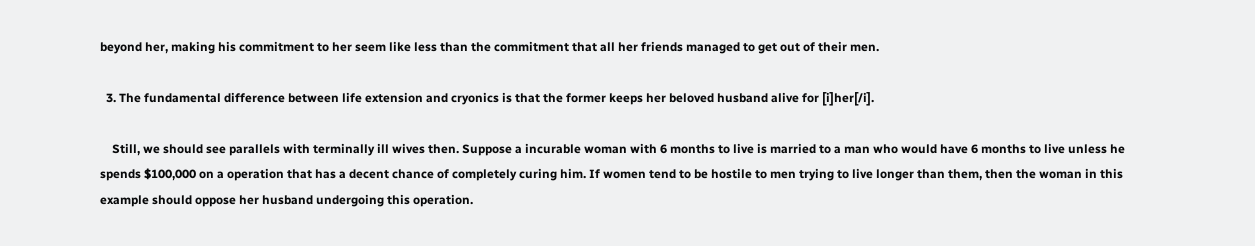beyond her, making his commitment to her seem like less than the commitment that all her friends managed to get out of their men.

  3. The fundamental difference between life extension and cryonics is that the former keeps her beloved husband alive for [i]her[/i].

    Still, we should see parallels with terminally ill wives then. Suppose a incurable woman with 6 months to live is married to a man who would have 6 months to live unless he spends $100,000 on a operation that has a decent chance of completely curing him. If women tend to be hostile to men trying to live longer than them, then the woman in this example should oppose her husband undergoing this operation.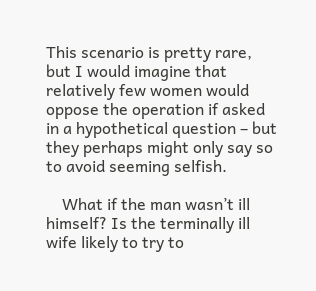This scenario is pretty rare, but I would imagine that relatively few women would oppose the operation if asked in a hypothetical question – but they perhaps might only say so to avoid seeming selfish.

    What if the man wasn’t ill himself? Is the terminally ill wife likely to try to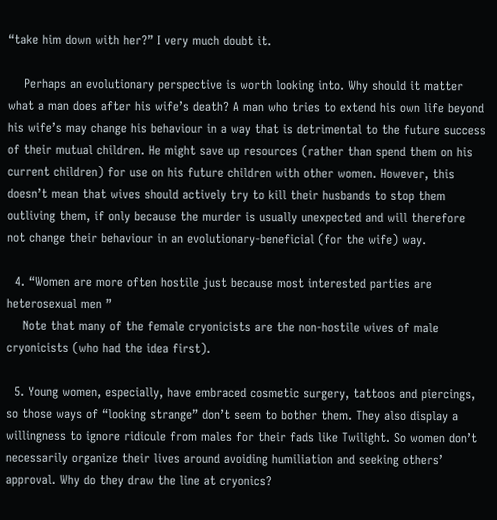“take him down with her?” I very much doubt it.

    Perhaps an evolutionary perspective is worth looking into. Why should it matter what a man does after his wife’s death? A man who tries to extend his own life beyond his wife’s may change his behaviour in a way that is detrimental to the future success of their mutual children. He might save up resources (rather than spend them on his current children) for use on his future children with other women. However, this doesn’t mean that wives should actively try to kill their husbands to stop them outliving them, if only because the murder is usually unexpected and will therefore not change their behaviour in an evolutionary-beneficial (for the wife) way.

  4. “Women are more often hostile just because most interested parties are heterosexual men ”
    Note that many of the female cryonicists are the non-hostile wives of male cryonicists (who had the idea first).

  5. Young women, especially, have embraced cosmetic surgery, tattoos and piercings, so those ways of “looking strange” don’t seem to bother them. They also display a willingness to ignore ridicule from males for their fads like Twilight. So women don’t necessarily organize their lives around avoiding humiliation and seeking others’ approval. Why do they draw the line at cryonics?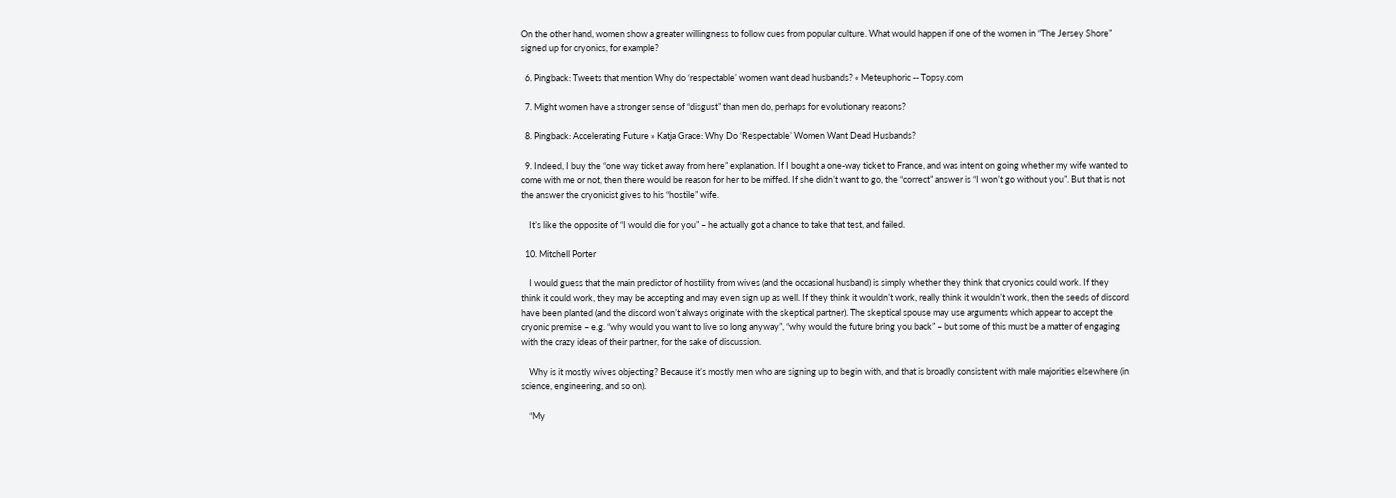On the other hand, women show a greater willingness to follow cues from popular culture. What would happen if one of the women in “The Jersey Shore” signed up for cryonics, for example?

  6. Pingback: Tweets that mention Why do ‘respectable’ women want dead husbands? « Meteuphoric -- Topsy.com

  7. Might women have a stronger sense of “disgust” than men do, perhaps for evolutionary reasons?

  8. Pingback: Accelerating Future » Katja Grace: Why Do ‘Respectable’ Women Want Dead Husbands?

  9. Indeed, I buy the “one way ticket away from here” explanation. If I bought a one-way ticket to France, and was intent on going whether my wife wanted to come with me or not, then there would be reason for her to be miffed. If she didn’t want to go, the “correct” answer is “I won’t go without you”. But that is not the answer the cryonicist gives to his “hostile” wife.

    It’s like the opposite of “I would die for you” – he actually got a chance to take that test, and failed.

  10. Mitchell Porter

    I would guess that the main predictor of hostility from wives (and the occasional husband) is simply whether they think that cryonics could work. If they think it could work, they may be accepting and may even sign up as well. If they think it wouldn’t work, really think it wouldn’t work, then the seeds of discord have been planted (and the discord won’t always originate with the skeptical partner). The skeptical spouse may use arguments which appear to accept the cryonic premise – e.g. “why would you want to live so long anyway”, “why would the future bring you back” – but some of this must be a matter of engaging with the crazy ideas of their partner, for the sake of discussion.

    Why is it mostly wives objecting? Because it’s mostly men who are signing up to begin with, and that is broadly consistent with male majorities elsewhere (in science, engineering, and so on).

    “My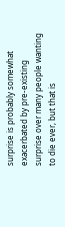surprise is probably somewhat exacerbated by pre-existing surprise over many people wanting to die ever, but that is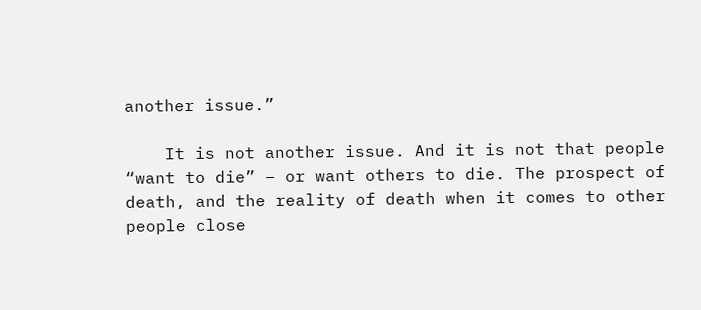another issue.”

    It is not another issue. And it is not that people “want to die” – or want others to die. The prospect of death, and the reality of death when it comes to other people close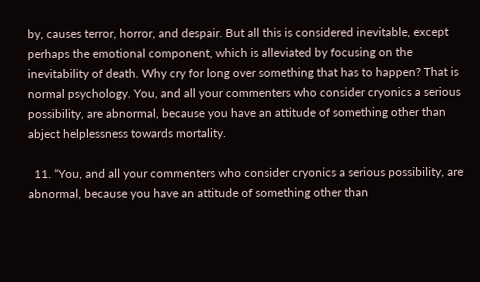by, causes terror, horror, and despair. But all this is considered inevitable, except perhaps the emotional component, which is alleviated by focusing on the inevitability of death. Why cry for long over something that has to happen? That is normal psychology. You, and all your commenters who consider cryonics a serious possibility, are abnormal, because you have an attitude of something other than abject helplessness towards mortality.

  11. “You, and all your commenters who consider cryonics a serious possibility, are abnormal, because you have an attitude of something other than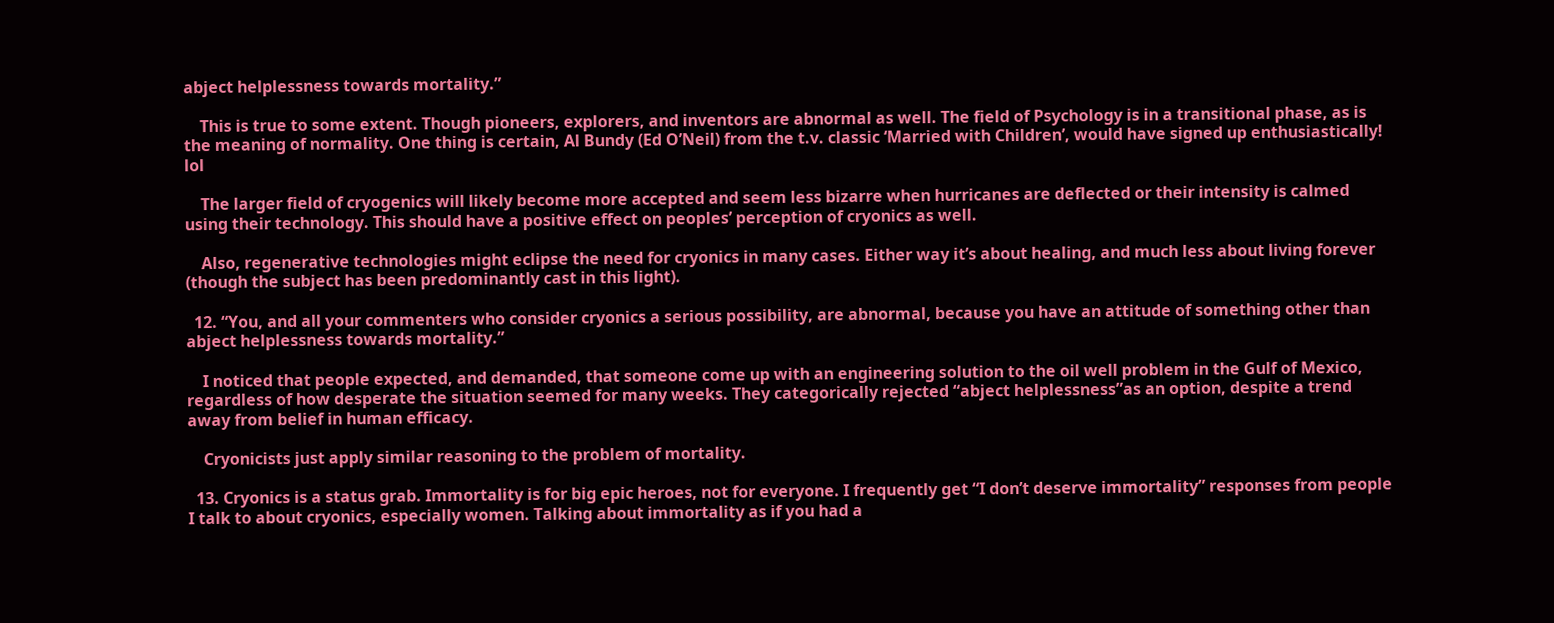abject helplessness towards mortality.”

    This is true to some extent. Though pioneers, explorers, and inventors are abnormal as well. The field of Psychology is in a transitional phase, as is the meaning of normality. One thing is certain, Al Bundy (Ed O’Neil) from the t.v. classic ‘Married with Children’, would have signed up enthusiastically! lol

    The larger field of cryogenics will likely become more accepted and seem less bizarre when hurricanes are deflected or their intensity is calmed using their technology. This should have a positive effect on peoples’ perception of cryonics as well.

    Also, regenerative technologies might eclipse the need for cryonics in many cases. Either way it’s about healing, and much less about living forever (though the subject has been predominantly cast in this light).

  12. “You, and all your commenters who consider cryonics a serious possibility, are abnormal, because you have an attitude of something other than abject helplessness towards mortality.”

    I noticed that people expected, and demanded, that someone come up with an engineering solution to the oil well problem in the Gulf of Mexico, regardless of how desperate the situation seemed for many weeks. They categorically rejected “abject helplessness”as an option, despite a trend away from belief in human efficacy.

    Cryonicists just apply similar reasoning to the problem of mortality.

  13. Cryonics is a status grab. Immortality is for big epic heroes, not for everyone. I frequently get “I don’t deserve immortality” responses from people I talk to about cryonics, especially women. Talking about immortality as if you had a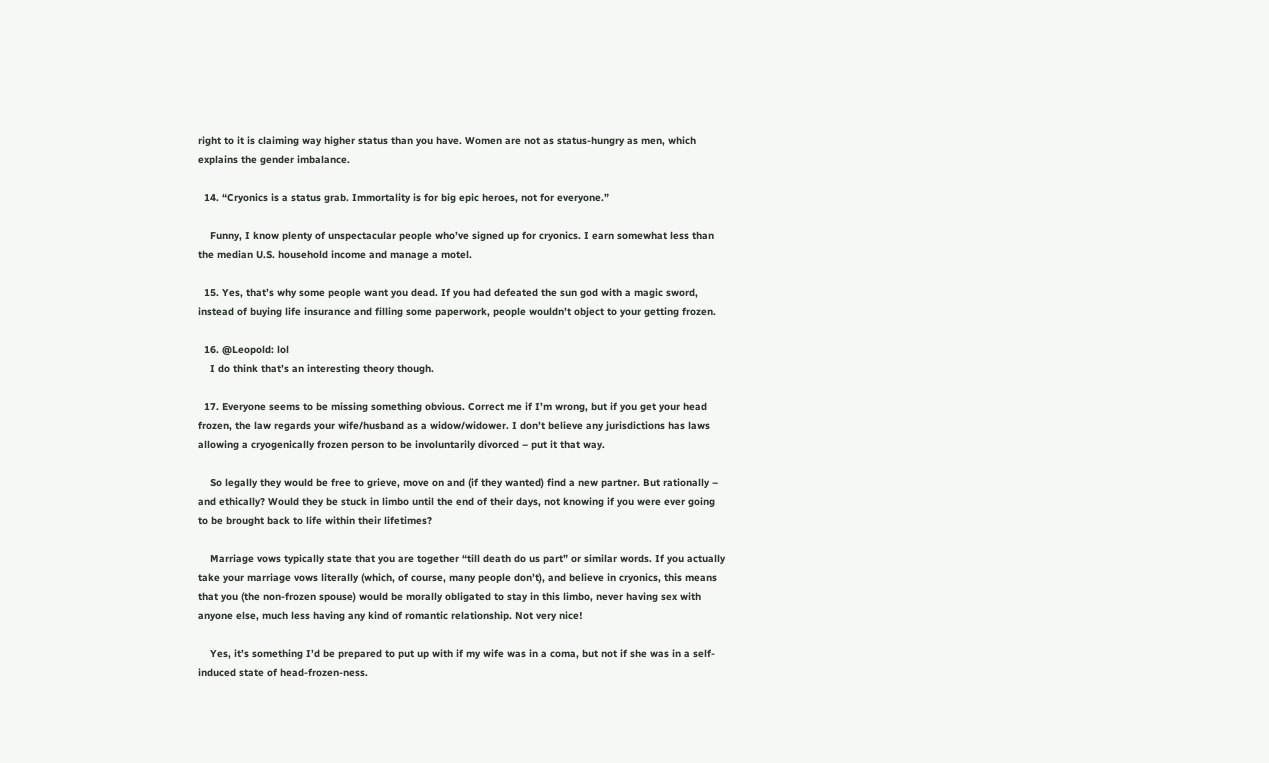right to it is claiming way higher status than you have. Women are not as status-hungry as men, which explains the gender imbalance.

  14. “Cryonics is a status grab. Immortality is for big epic heroes, not for everyone.”

    Funny, I know plenty of unspectacular people who’ve signed up for cryonics. I earn somewhat less than the median U.S. household income and manage a motel.

  15. Yes, that’s why some people want you dead. If you had defeated the sun god with a magic sword, instead of buying life insurance and filling some paperwork, people wouldn’t object to your getting frozen.

  16. @Leopold: lol
    I do think that’s an interesting theory though.

  17. Everyone seems to be missing something obvious. Correct me if I’m wrong, but if you get your head frozen, the law regards your wife/husband as a widow/widower. I don’t believe any jurisdictions has laws allowing a cryogenically frozen person to be involuntarily divorced – put it that way.

    So legally they would be free to grieve, move on and (if they wanted) find a new partner. But rationally – and ethically? Would they be stuck in limbo until the end of their days, not knowing if you were ever going to be brought back to life within their lifetimes?

    Marriage vows typically state that you are together “till death do us part” or similar words. If you actually take your marriage vows literally (which, of course, many people don’t), and believe in cryonics, this means that you (the non-frozen spouse) would be morally obligated to stay in this limbo, never having sex with anyone else, much less having any kind of romantic relationship. Not very nice!

    Yes, it’s something I’d be prepared to put up with if my wife was in a coma, but not if she was in a self-induced state of head-frozen-ness.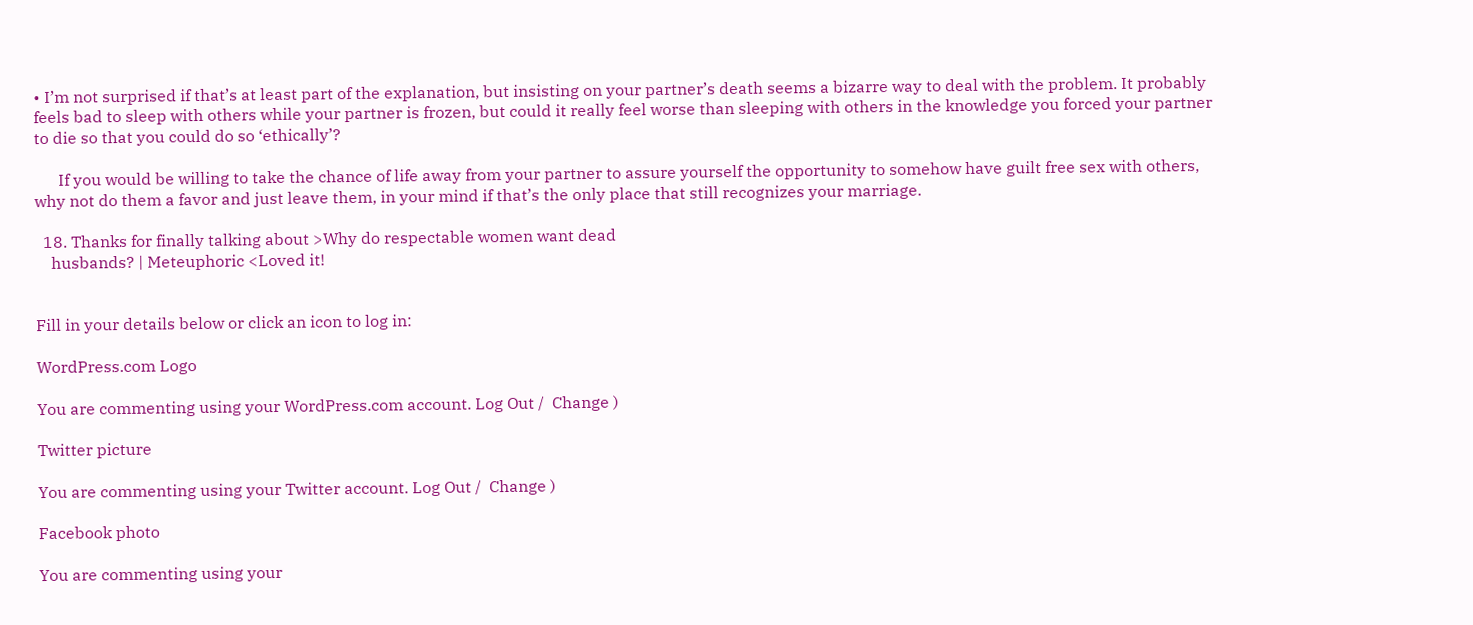• I’m not surprised if that’s at least part of the explanation, but insisting on your partner’s death seems a bizarre way to deal with the problem. It probably feels bad to sleep with others while your partner is frozen, but could it really feel worse than sleeping with others in the knowledge you forced your partner to die so that you could do so ‘ethically’?

      If you would be willing to take the chance of life away from your partner to assure yourself the opportunity to somehow have guilt free sex with others, why not do them a favor and just leave them, in your mind if that’s the only place that still recognizes your marriage.

  18. Thanks for finally talking about >Why do respectable women want dead
    husbands? | Meteuphoric <Loved it!


Fill in your details below or click an icon to log in:

WordPress.com Logo

You are commenting using your WordPress.com account. Log Out /  Change )

Twitter picture

You are commenting using your Twitter account. Log Out /  Change )

Facebook photo

You are commenting using your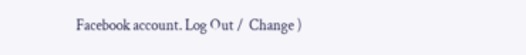Facebook account. Log Out /  Change )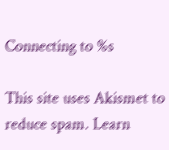Connecting to %s

This site uses Akismet to reduce spam. Learn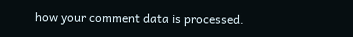how your comment data is processed.